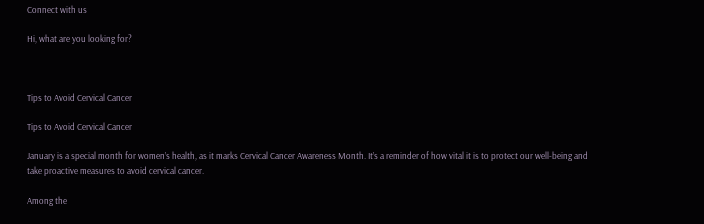Connect with us

Hi, what are you looking for?



Tips to Avoid Cervical Cancer

Tips to Avoid Cervical Cancer

January is a special month for women’s health, as it marks Cervical Cancer Awareness Month. It’s a reminder of how vital it is to protect our well-being and take proactive measures to avoid cervical cancer.

Among the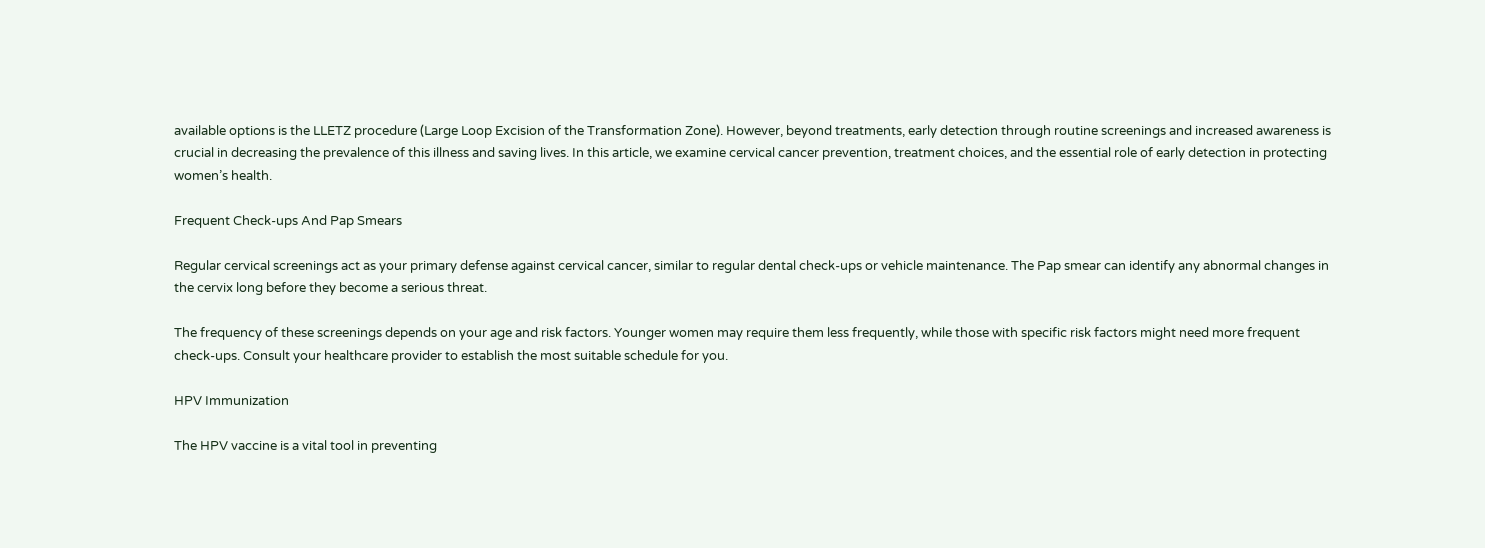available options is the LLETZ procedure (Large Loop Excision of the Transformation Zone). However, beyond treatments, early detection through routine screenings and increased awareness is crucial in decreasing the prevalence of this illness and saving lives. In this article, we examine cervical cancer prevention, treatment choices, and the essential role of early detection in protecting women’s health.

Frequent Check-ups And Pap Smears

Regular cervical screenings act as your primary defense against cervical cancer, similar to regular dental check-ups or vehicle maintenance. The Pap smear can identify any abnormal changes in the cervix long before they become a serious threat.

The frequency of these screenings depends on your age and risk factors. Younger women may require them less frequently, while those with specific risk factors might need more frequent check-ups. Consult your healthcare provider to establish the most suitable schedule for you.

HPV Immunization

The HPV vaccine is a vital tool in preventing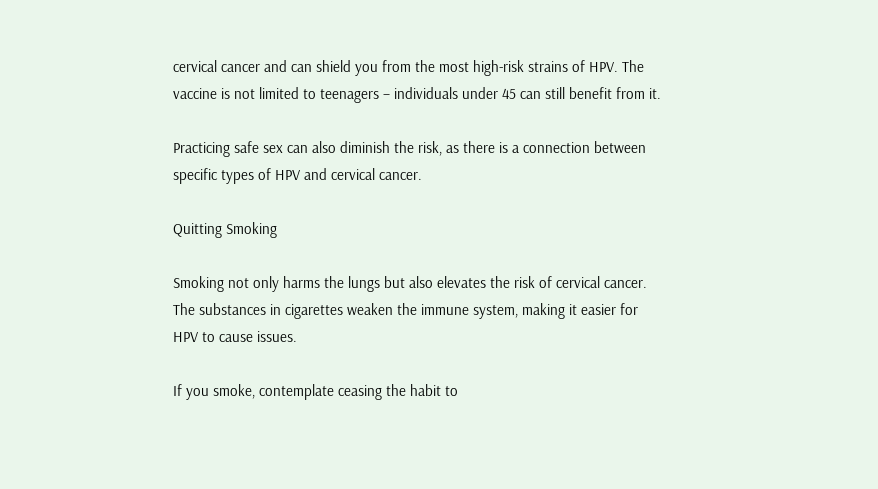cervical cancer and can shield you from the most high-risk strains of HPV. The vaccine is not limited to teenagers – individuals under 45 can still benefit from it.

Practicing safe sex can also diminish the risk, as there is a connection between specific types of HPV and cervical cancer.

Quitting Smoking

Smoking not only harms the lungs but also elevates the risk of cervical cancer. The substances in cigarettes weaken the immune system, making it easier for HPV to cause issues.

If you smoke, contemplate ceasing the habit to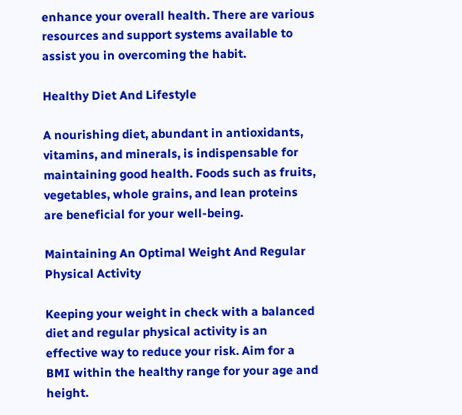enhance your overall health. There are various resources and support systems available to assist you in overcoming the habit.

Healthy Diet And Lifestyle

A nourishing diet, abundant in antioxidants, vitamins, and minerals, is indispensable for maintaining good health. Foods such as fruits, vegetables, whole grains, and lean proteins are beneficial for your well-being.

Maintaining An Optimal Weight And Regular Physical Activity

Keeping your weight in check with a balanced diet and regular physical activity is an effective way to reduce your risk. Aim for a BMI within the healthy range for your age and height.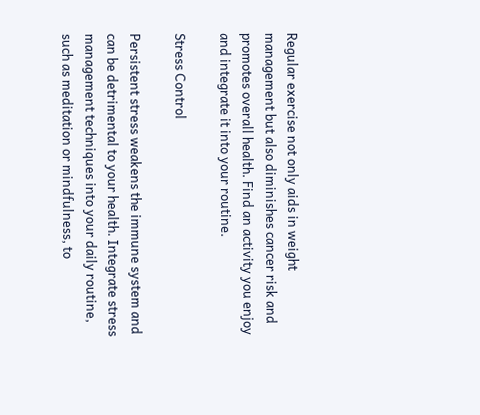Regular exercise not only aids in weight management but also diminishes cancer risk and promotes overall health. Find an activity you enjoy and integrate it into your routine.

Stress Control

Persistent stress weakens the immune system and can be detrimental to your health. Integrate stress management techniques into your daily routine, such as meditation or mindfulness, to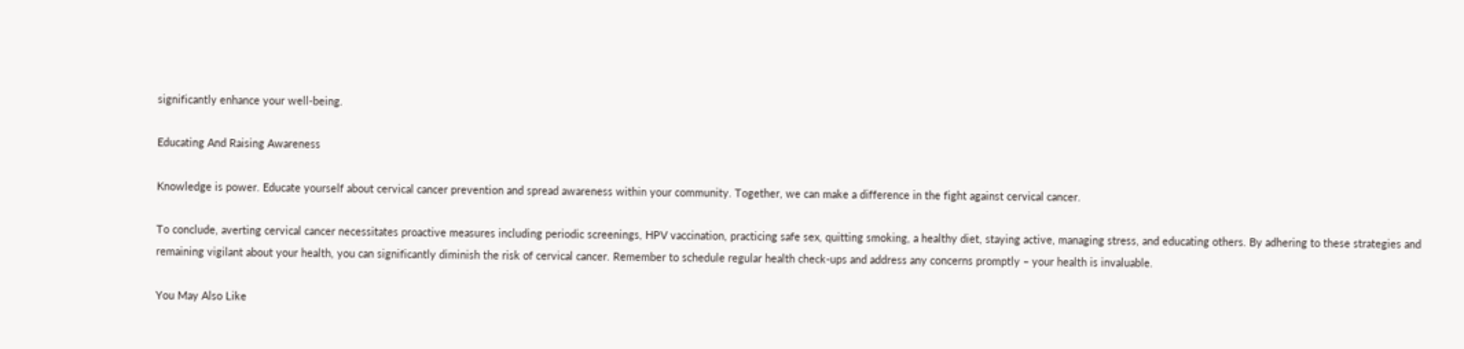significantly enhance your well-being.

Educating And Raising Awareness

Knowledge is power. Educate yourself about cervical cancer prevention and spread awareness within your community. Together, we can make a difference in the fight against cervical cancer.

To conclude, averting cervical cancer necessitates proactive measures including periodic screenings, HPV vaccination, practicing safe sex, quitting smoking, a healthy diet, staying active, managing stress, and educating others. By adhering to these strategies and remaining vigilant about your health, you can significantly diminish the risk of cervical cancer. Remember to schedule regular health check-ups and address any concerns promptly – your health is invaluable.

You May Also Like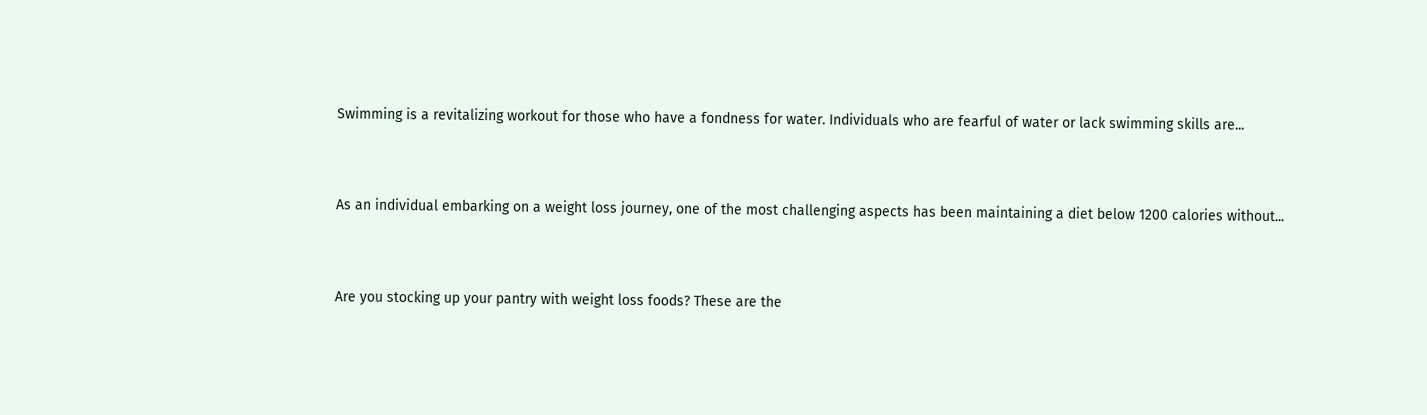Swimming is a revitalizing workout for those who have a fondness for water. Individuals who are fearful of water or lack swimming skills are...


As an individual embarking on a weight loss journey, one of the most challenging aspects has been maintaining a diet below 1200 calories without...


Are you stocking up your pantry with weight loss foods? These are the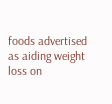foods advertised as aiding weight loss on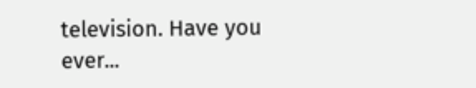television. Have you ever...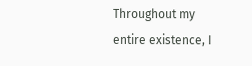Throughout my entire existence, I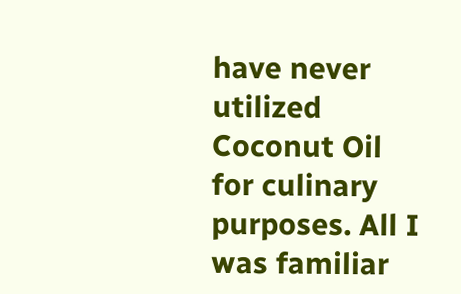have never utilized Coconut Oil for culinary purposes. All I was familiar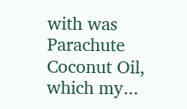with was Parachute Coconut Oil, which my...